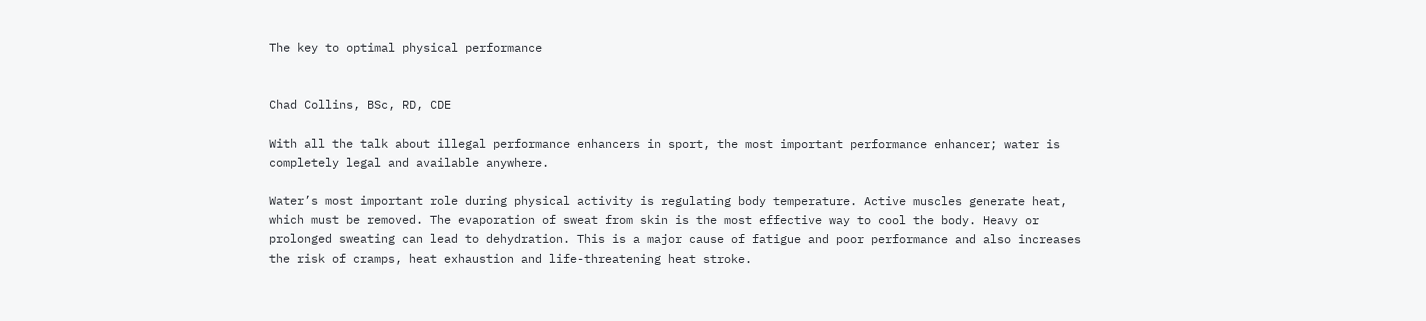The key to optimal physical performance


Chad Collins, BSc, RD, CDE

With all the talk about illegal performance enhancers in sport, the most important performance enhancer; water is completely legal and available anywhere.

Water’s most important role during physical activity is regulating body temperature. Active muscles generate heat, which must be removed. The evaporation of sweat from skin is the most effective way to cool the body. Heavy or prolonged sweating can lead to dehydration. This is a major cause of fatigue and poor performance and also increases the risk of cramps, heat exhaustion and life-threatening heat stroke.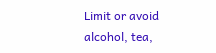Limit or avoid alcohol, tea,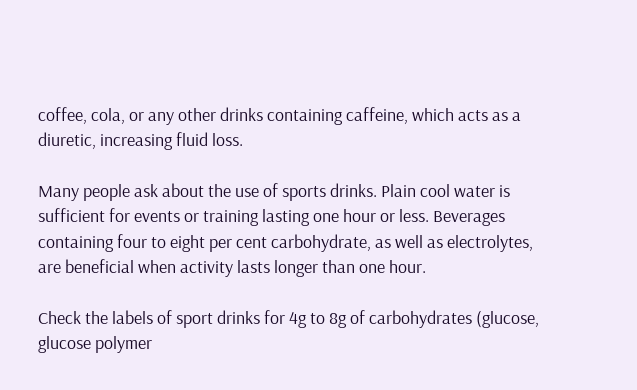coffee, cola, or any other drinks containing caffeine, which acts as a diuretic, increasing fluid loss.

Many people ask about the use of sports drinks. Plain cool water is sufficient for events or training lasting one hour or less. Beverages containing four to eight per cent carbohydrate, as well as electrolytes, are beneficial when activity lasts longer than one hour.

Check the labels of sport drinks for 4g to 8g of carbohydrates (glucose, glucose polymer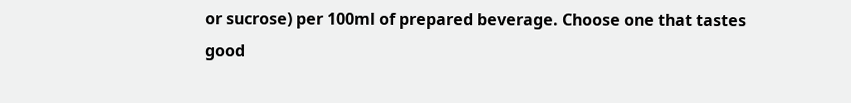or sucrose) per 100ml of prepared beverage. Choose one that tastes good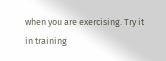when you are exercising. Try it in training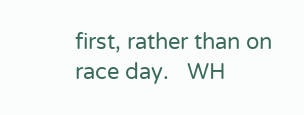first, rather than on race day.   WH